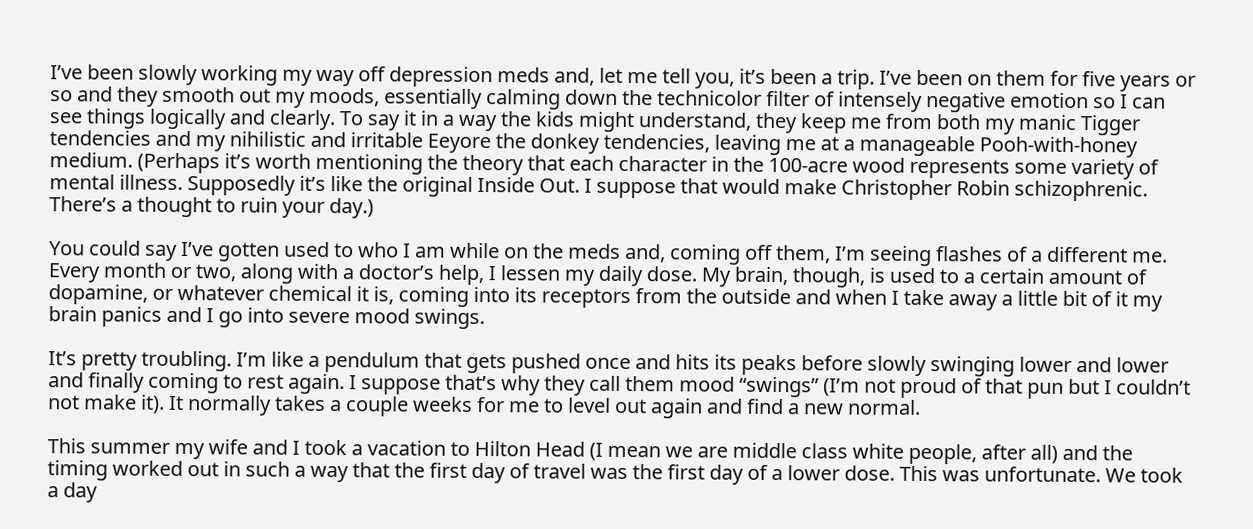I’ve been slowly working my way off depression meds and, let me tell you, it’s been a trip. I’ve been on them for five years or so and they smooth out my moods, essentially calming down the technicolor filter of intensely negative emotion so I can see things logically and clearly. To say it in a way the kids might understand, they keep me from both my manic Tigger tendencies and my nihilistic and irritable Eeyore the donkey tendencies, leaving me at a manageable Pooh-with-honey medium. (Perhaps it’s worth mentioning the theory that each character in the 100-acre wood represents some variety of mental illness. Supposedly it’s like the original Inside Out. I suppose that would make Christopher Robin schizophrenic. There’s a thought to ruin your day.)

You could say I’ve gotten used to who I am while on the meds and, coming off them, I’m seeing flashes of a different me. Every month or two, along with a doctor’s help, I lessen my daily dose. My brain, though, is used to a certain amount of dopamine, or whatever chemical it is, coming into its receptors from the outside and when I take away a little bit of it my brain panics and I go into severe mood swings.

It’s pretty troubling. I’m like a pendulum that gets pushed once and hits its peaks before slowly swinging lower and lower and finally coming to rest again. I suppose that’s why they call them mood “swings” (I’m not proud of that pun but I couldn’t not make it). It normally takes a couple weeks for me to level out again and find a new normal.

This summer my wife and I took a vacation to Hilton Head (I mean we are middle class white people, after all) and the timing worked out in such a way that the first day of travel was the first day of a lower dose. This was unfortunate. We took a day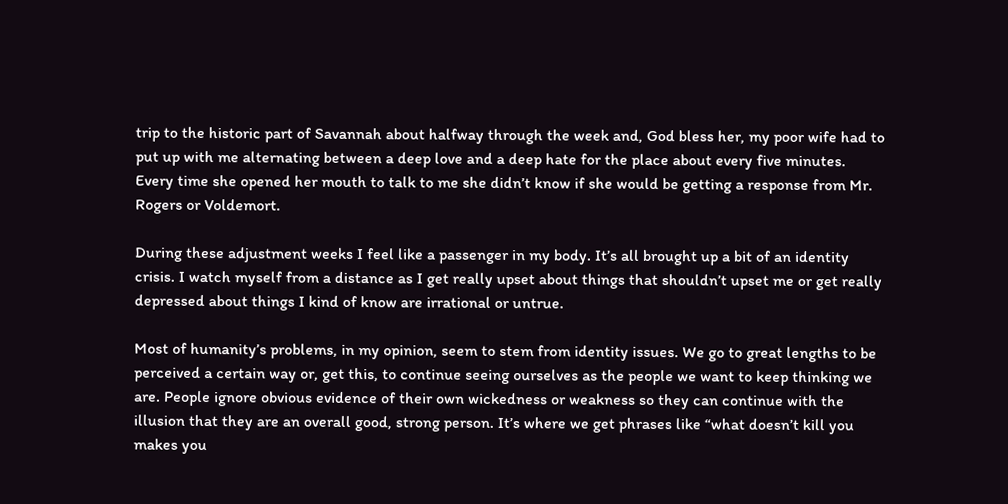trip to the historic part of Savannah about halfway through the week and, God bless her, my poor wife had to put up with me alternating between a deep love and a deep hate for the place about every five minutes. Every time she opened her mouth to talk to me she didn’t know if she would be getting a response from Mr. Rogers or Voldemort.

During these adjustment weeks I feel like a passenger in my body. It’s all brought up a bit of an identity crisis. I watch myself from a distance as I get really upset about things that shouldn’t upset me or get really depressed about things I kind of know are irrational or untrue.

Most of humanity’s problems, in my opinion, seem to stem from identity issues. We go to great lengths to be perceived a certain way or, get this, to continue seeing ourselves as the people we want to keep thinking we are. People ignore obvious evidence of their own wickedness or weakness so they can continue with the illusion that they are an overall good, strong person. It’s where we get phrases like “what doesn’t kill you makes you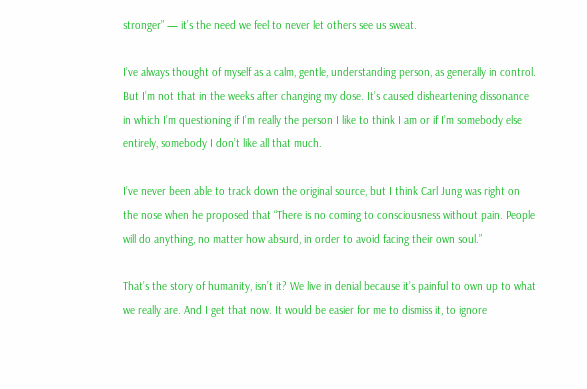stronger” — it’s the need we feel to never let others see us sweat.

I’ve always thought of myself as a calm, gentle, understanding person, as generally in control. But I’m not that in the weeks after changing my dose. It’s caused disheartening dissonance in which I’m questioning if I’m really the person I like to think I am or if I’m somebody else entirely, somebody I don’t like all that much.

I’ve never been able to track down the original source, but I think Carl Jung was right on the nose when he proposed that “There is no coming to consciousness without pain. People will do anything, no matter how absurd, in order to avoid facing their own soul.”

That’s the story of humanity, isn’t it? We live in denial because it’s painful to own up to what we really are. And I get that now. It would be easier for me to dismiss it, to ignore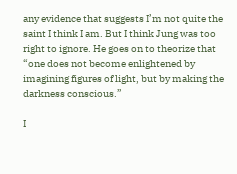any evidence that suggests I’m not quite the saint I think I am. But I think Jung was too right to ignore. He goes on to theorize that “one does not become enlightened by imagining figures of light, but by making the darkness conscious.”

I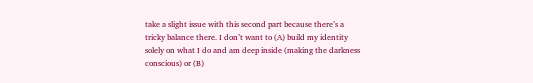take a slight issue with this second part because there’s a tricky balance there. I don’t want to (A) build my identity solely on what I do and am deep inside (making the darkness conscious) or (B)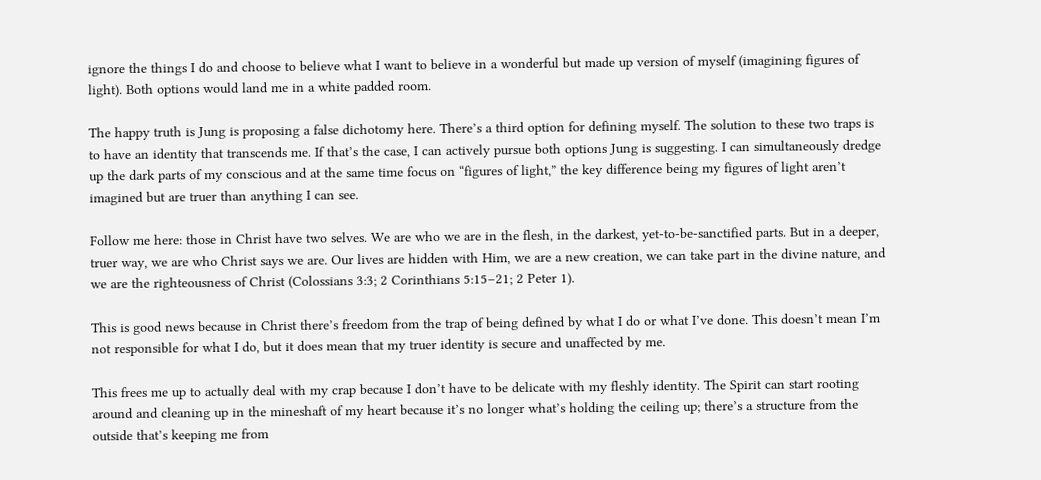ignore the things I do and choose to believe what I want to believe in a wonderful but made up version of myself (imagining figures of light). Both options would land me in a white padded room.

The happy truth is Jung is proposing a false dichotomy here. There’s a third option for defining myself. The solution to these two traps is to have an identity that transcends me. If that’s the case, I can actively pursue both options Jung is suggesting. I can simultaneously dredge up the dark parts of my conscious and at the same time focus on “figures of light,” the key difference being my figures of light aren’t imagined but are truer than anything I can see.

Follow me here: those in Christ have two selves. We are who we are in the flesh, in the darkest, yet-to-be-sanctified parts. But in a deeper, truer way, we are who Christ says we are. Our lives are hidden with Him, we are a new creation, we can take part in the divine nature, and we are the righteousness of Christ (Colossians 3:3; 2 Corinthians 5:15–21; 2 Peter 1).

This is good news because in Christ there’s freedom from the trap of being defined by what I do or what I’ve done. This doesn’t mean I’m not responsible for what I do, but it does mean that my truer identity is secure and unaffected by me.

This frees me up to actually deal with my crap because I don’t have to be delicate with my fleshly identity. The Spirit can start rooting around and cleaning up in the mineshaft of my heart because it’s no longer what’s holding the ceiling up; there’s a structure from the outside that’s keeping me from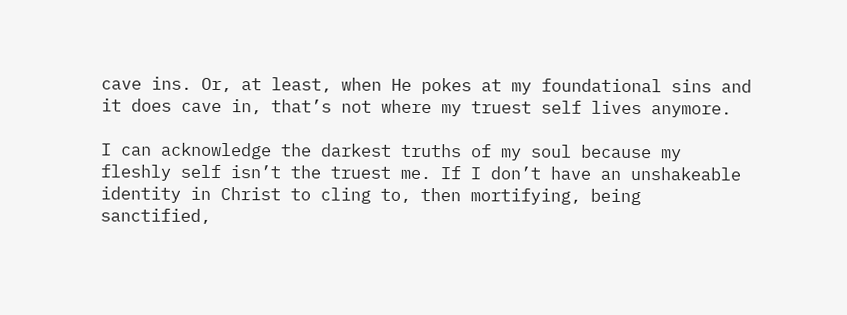cave ins. Or, at least, when He pokes at my foundational sins and it does cave in, that’s not where my truest self lives anymore.

I can acknowledge the darkest truths of my soul because my fleshly self isn’t the truest me. If I don’t have an unshakeable identity in Christ to cling to, then mortifying, being sanctified,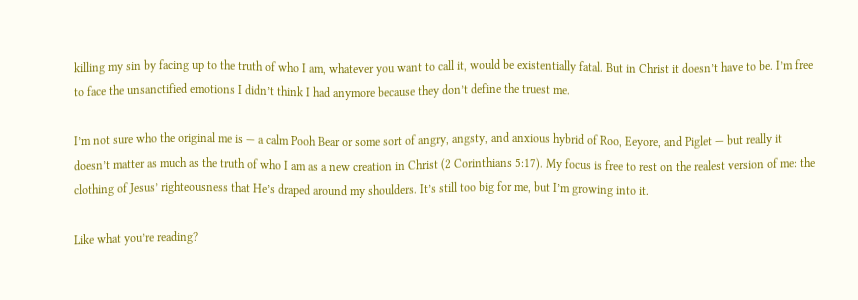killing my sin by facing up to the truth of who I am, whatever you want to call it, would be existentially fatal. But in Christ it doesn’t have to be. I’m free to face the unsanctified emotions I didn’t think I had anymore because they don’t define the truest me.

I’m not sure who the original me is — a calm Pooh Bear or some sort of angry, angsty, and anxious hybrid of Roo, Eeyore, and Piglet — but really it doesn’t matter as much as the truth of who I am as a new creation in Christ (2 Corinthians 5:17). My focus is free to rest on the realest version of me: the clothing of Jesus’ righteousness that He’s draped around my shoulders. It’s still too big for me, but I’m growing into it.

Like what you’re reading?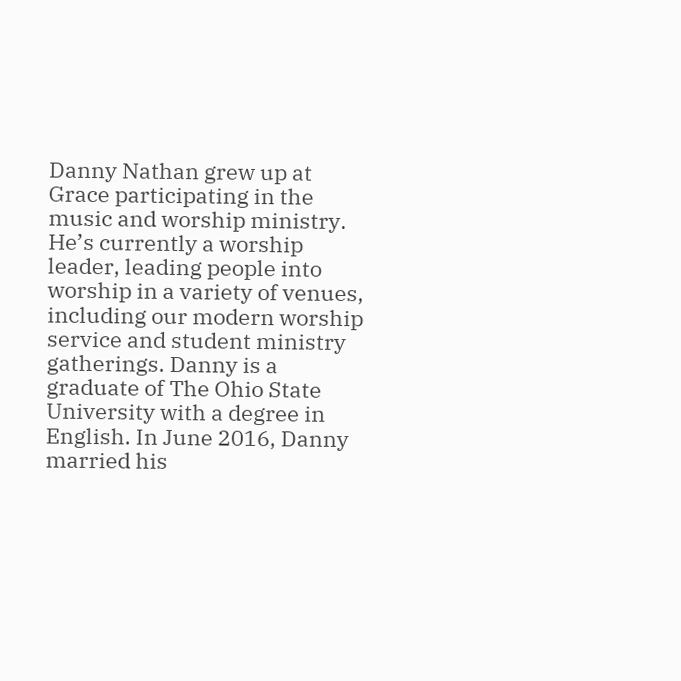Danny Nathan grew up at Grace participating in the music and worship ministry. He’s currently a worship leader, leading people into worship in a variety of venues, including our modern worship service and student ministry gatherings. Danny is a graduate of The Ohio State University with a degree in English. In June 2016, Danny married his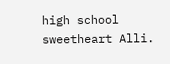high school sweetheart Alli.